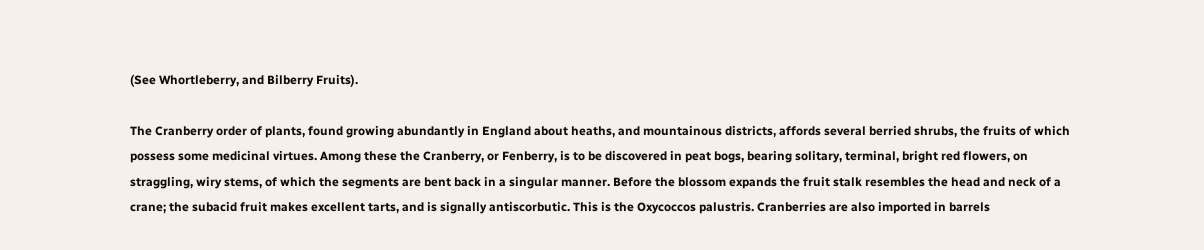(See Whortleberry, and Bilberry Fruits).

The Cranberry order of plants, found growing abundantly in England about heaths, and mountainous districts, affords several berried shrubs, the fruits of which possess some medicinal virtues. Among these the Cranberry, or Fenberry, is to be discovered in peat bogs, bearing solitary, terminal, bright red flowers, on straggling, wiry stems, of which the segments are bent back in a singular manner. Before the blossom expands the fruit stalk resembles the head and neck of a crane; the subacid fruit makes excellent tarts, and is signally antiscorbutic. This is the Oxycoccos palustris. Cranberries are also imported in barrels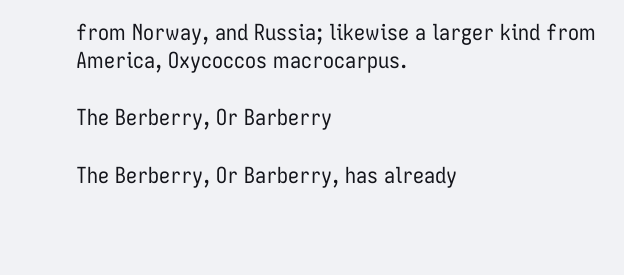from Norway, and Russia; likewise a larger kind from America, Oxycoccos macrocarpus.

The Berberry, Or Barberry

The Berberry, Or Barberry, has already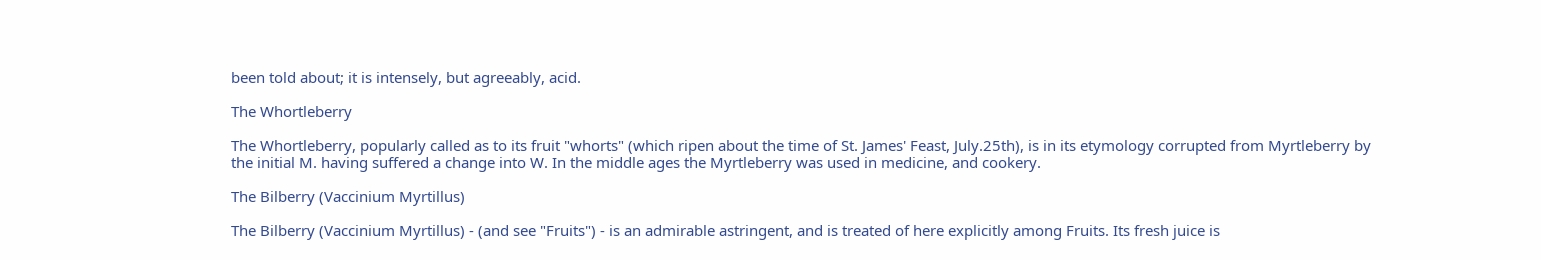been told about; it is intensely, but agreeably, acid.

The Whortleberry

The Whortleberry, popularly called as to its fruit "whorts" (which ripen about the time of St. James' Feast, July.25th), is in its etymology corrupted from Myrtleberry by the initial M. having suffered a change into W. In the middle ages the Myrtleberry was used in medicine, and cookery.

The Bilberry (Vaccinium Myrtillus)

The Bilberry (Vaccinium Myrtillus) - (and see "Fruits") - is an admirable astringent, and is treated of here explicitly among Fruits. Its fresh juice is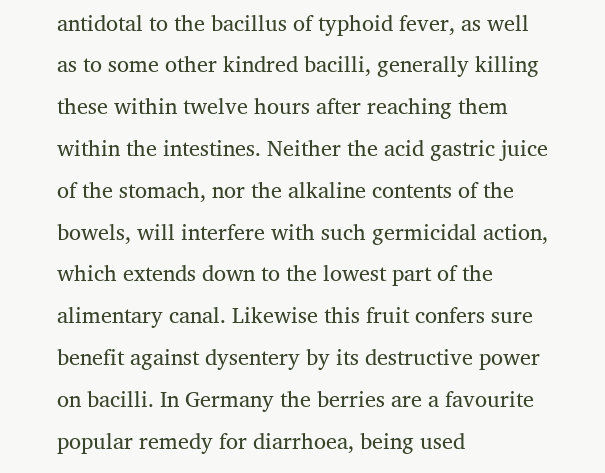antidotal to the bacillus of typhoid fever, as well as to some other kindred bacilli, generally killing these within twelve hours after reaching them within the intestines. Neither the acid gastric juice of the stomach, nor the alkaline contents of the bowels, will interfere with such germicidal action, which extends down to the lowest part of the alimentary canal. Likewise this fruit confers sure benefit against dysentery by its destructive power on bacilli. In Germany the berries are a favourite popular remedy for diarrhoea, being used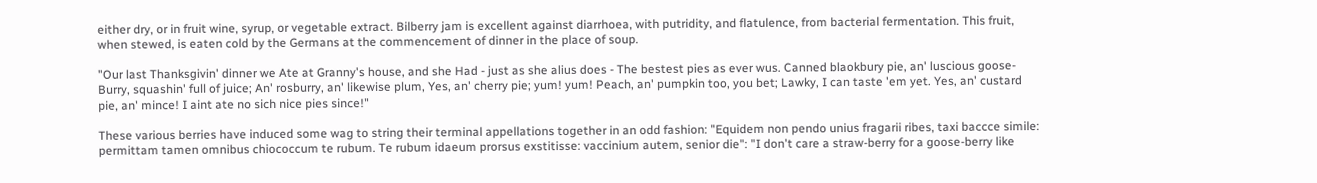either dry, or in fruit wine, syrup, or vegetable extract. Bilberry jam is excellent against diarrhoea, with putridity, and flatulence, from bacterial fermentation. This fruit, when stewed, is eaten cold by the Germans at the commencement of dinner in the place of soup.

"Our last Thanksgivin' dinner we Ate at Granny's house, and she Had - just as she alius does - The bestest pies as ever wus. Canned blaokbury pie, an' luscious goose-Burry, squashin' full of juice; An' rosburry, an' likewise plum, Yes, an' cherry pie; yum! yum! Peach, an' pumpkin too, you bet; Lawky, I can taste 'em yet. Yes, an' custard pie, an' mince! I aint ate no sich nice pies since!"

These various berries have induced some wag to string their terminal appellations together in an odd fashion: "Equidem non pendo unius fragarii ribes, taxi baccce simile: permittam tamen omnibus chiococcum te rubum. Te rubum idaeum prorsus exstitisse: vaccinium autem, senior die": "I don't care a straw-berry for a goose-berry like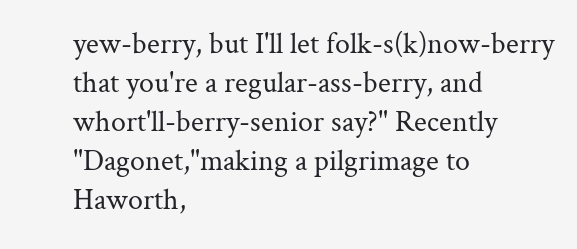yew-berry, but I'll let folk-s(k)now-berry that you're a regular-ass-berry, and whort'll-berry-senior say?" Recently "Dagonet,"making a pilgrimage to Haworth,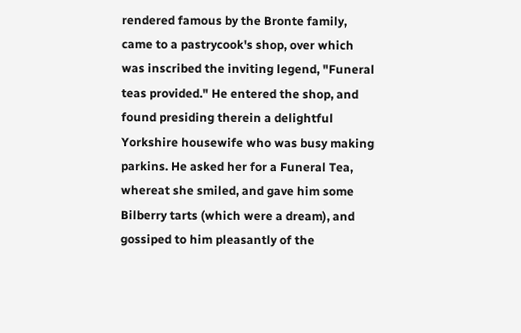rendered famous by the Bronte family, came to a pastrycook's shop, over which was inscribed the inviting legend, "Funeral teas provided." He entered the shop, and found presiding therein a delightful Yorkshire housewife who was busy making parkins. He asked her for a Funeral Tea, whereat she smiled, and gave him some Bilberry tarts (which were a dream), and gossiped to him pleasantly of the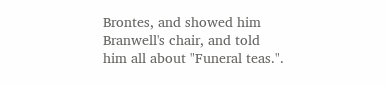Brontes, and showed him Branwell's chair, and told him all about "Funeral teas.".